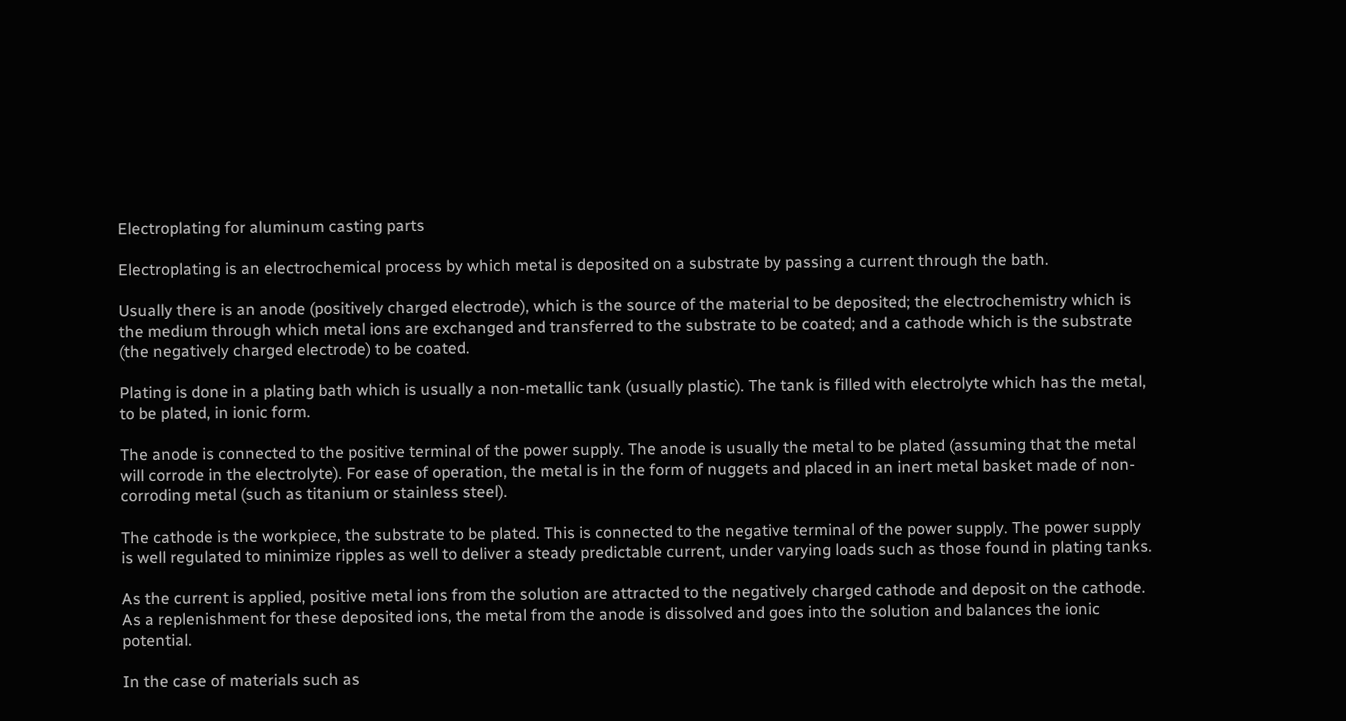Electroplating for aluminum casting parts

Electroplating is an electrochemical process by which metal is deposited on a substrate by passing a current through the bath.

Usually there is an anode (positively charged electrode), which is the source of the material to be deposited; the electrochemistry which is the medium through which metal ions are exchanged and transferred to the substrate to be coated; and a cathode which is the substrate (the negatively charged electrode) to be coated.

Plating is done in a plating bath which is usually a non-metallic tank (usually plastic). The tank is filled with electrolyte which has the metal, to be plated, in ionic form.

The anode is connected to the positive terminal of the power supply. The anode is usually the metal to be plated (assuming that the metal will corrode in the electrolyte). For ease of operation, the metal is in the form of nuggets and placed in an inert metal basket made of non-corroding metal (such as titanium or stainless steel).

The cathode is the workpiece, the substrate to be plated. This is connected to the negative terminal of the power supply. The power supply is well regulated to minimize ripples as well to deliver a steady predictable current, under varying loads such as those found in plating tanks.

As the current is applied, positive metal ions from the solution are attracted to the negatively charged cathode and deposit on the cathode. As a replenishment for these deposited ions, the metal from the anode is dissolved and goes into the solution and balances the ionic potential.

In the case of materials such as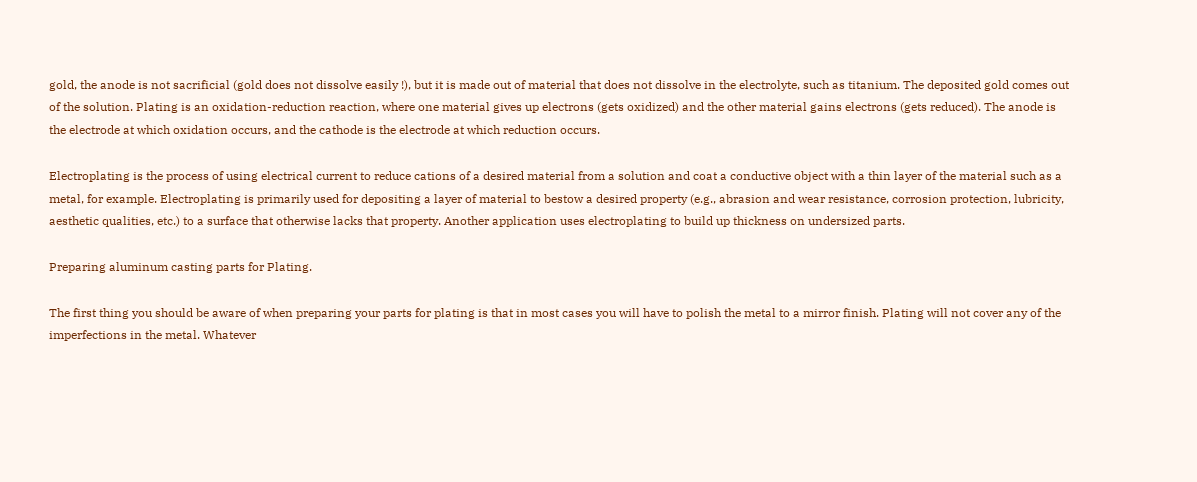gold, the anode is not sacrificial (gold does not dissolve easily !), but it is made out of material that does not dissolve in the electrolyte, such as titanium. The deposited gold comes out of the solution. Plating is an oxidation-reduction reaction, where one material gives up electrons (gets oxidized) and the other material gains electrons (gets reduced). The anode is the electrode at which oxidation occurs, and the cathode is the electrode at which reduction occurs.

Electroplating is the process of using electrical current to reduce cations of a desired material from a solution and coat a conductive object with a thin layer of the material such as a metal, for example. Electroplating is primarily used for depositing a layer of material to bestow a desired property (e.g., abrasion and wear resistance, corrosion protection, lubricity, aesthetic qualities, etc.) to a surface that otherwise lacks that property. Another application uses electroplating to build up thickness on undersized parts.

Preparing aluminum casting parts for Plating.

The first thing you should be aware of when preparing your parts for plating is that in most cases you will have to polish the metal to a mirror finish. Plating will not cover any of the imperfections in the metal. Whatever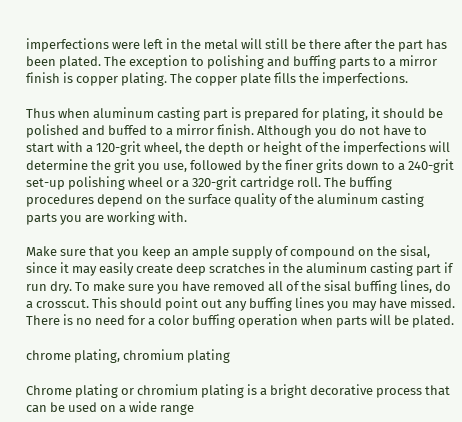imperfections were left in the metal will still be there after the part has been plated. The exception to polishing and buffing parts to a mirror finish is copper plating. The copper plate fills the imperfections.

Thus when aluminum casting part is prepared for plating, it should be polished and buffed to a mirror finish. Although you do not have to start with a 120-grit wheel, the depth or height of the imperfections will determine the grit you use, followed by the finer grits down to a 240-grit set-up polishing wheel or a 320-grit cartridge roll. The buffing procedures depend on the surface quality of the aluminum casting parts you are working with.

Make sure that you keep an ample supply of compound on the sisal, since it may easily create deep scratches in the aluminum casting part if run dry. To make sure you have removed all of the sisal buffing lines, do a crosscut. This should point out any buffing lines you may have missed. There is no need for a color buffing operation when parts will be plated.

chrome plating, chromium plating

Chrome plating or chromium plating is a bright decorative process that can be used on a wide range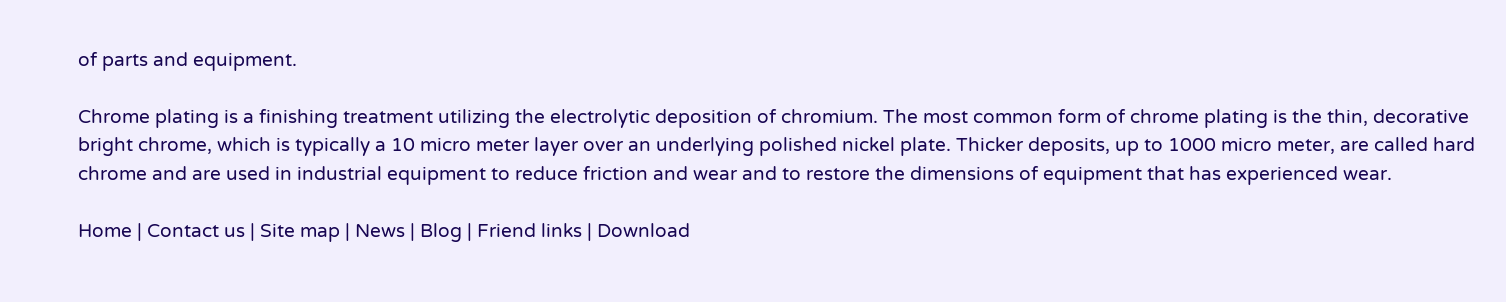of parts and equipment.

Chrome plating is a finishing treatment utilizing the electrolytic deposition of chromium. The most common form of chrome plating is the thin, decorative bright chrome, which is typically a 10 micro meter layer over an underlying polished nickel plate. Thicker deposits, up to 1000 micro meter, are called hard chrome and are used in industrial equipment to reduce friction and wear and to restore the dimensions of equipment that has experienced wear.

Home | Contact us | Site map | News | Blog | Friend links | Download